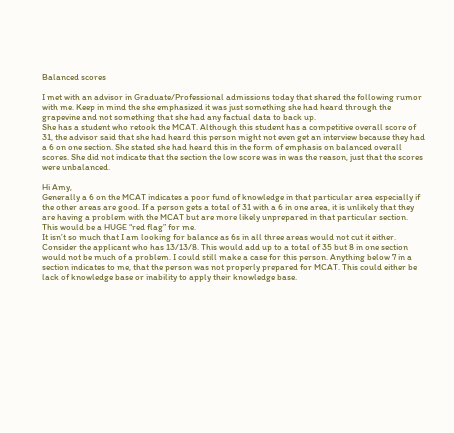Balanced scores

I met with an advisor in Graduate/Professional admissions today that shared the following rumor with me. Keep in mind the she emphasized it was just something she had heard through the grapevine and not something that she had any factual data to back up.
She has a student who retook the MCAT. Although this student has a competitive overall score of 31, the advisor said that she had heard this person might not even get an interview because they had a 6 on one section. She stated she had heard this in the form of emphasis on balanced overall scores. She did not indicate that the section the low score was in was the reason, just that the scores were unbalanced.

Hi Amy,
Generally a 6 on the MCAT indicates a poor fund of knowledge in that particular area especially if the other areas are good. If a person gets a total of 31 with a 6 in one area, it is unlikely that they are having a problem with the MCAT but are more likely unprepared in that particular section. This would be a HUGE “red flag” for me.
It isn’t so much that I am looking for balance as 6s in all three areas would not cut it either. Consider the applicant who has 13/13/8. This would add up to a total of 35 but 8 in one section would not be much of a problem. I could still make a case for this person. Anything below 7 in a section indicates to me, that the person was not properly prepared for MCAT. This could either be lack of knowledge base or inability to apply their knowledge base.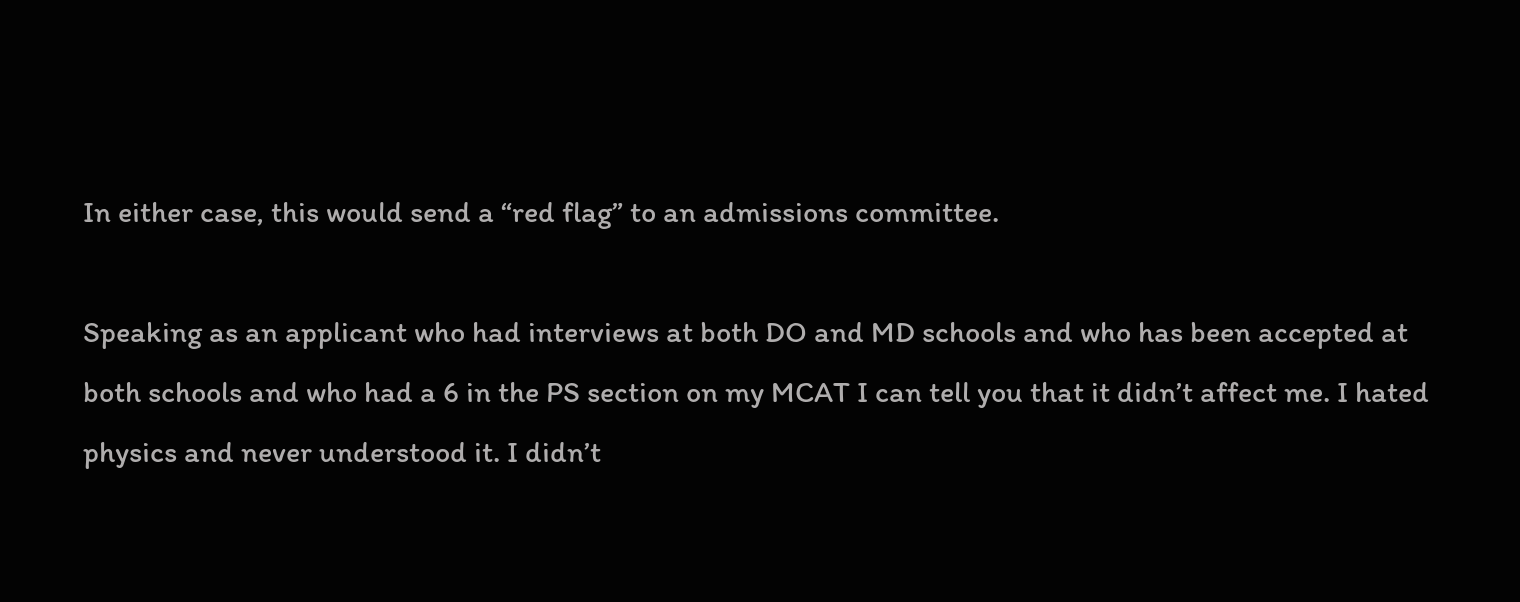In either case, this would send a “red flag” to an admissions committee.

Speaking as an applicant who had interviews at both DO and MD schools and who has been accepted at both schools and who had a 6 in the PS section on my MCAT I can tell you that it didn’t affect me. I hated physics and never understood it. I didn’t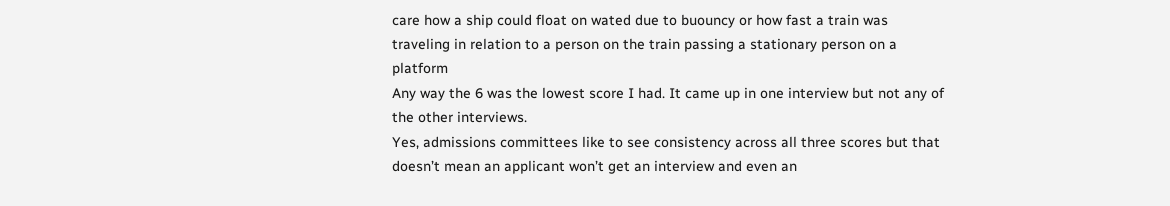care how a ship could float on wated due to buouncy or how fast a train was traveling in relation to a person on the train passing a stationary person on a platform
Any way the 6 was the lowest score I had. It came up in one interview but not any of the other interviews.
Yes, admissions committees like to see consistency across all three scores but that doesn’t mean an applicant won’t get an interview and even an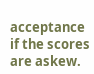acceptance if the scores are askew.